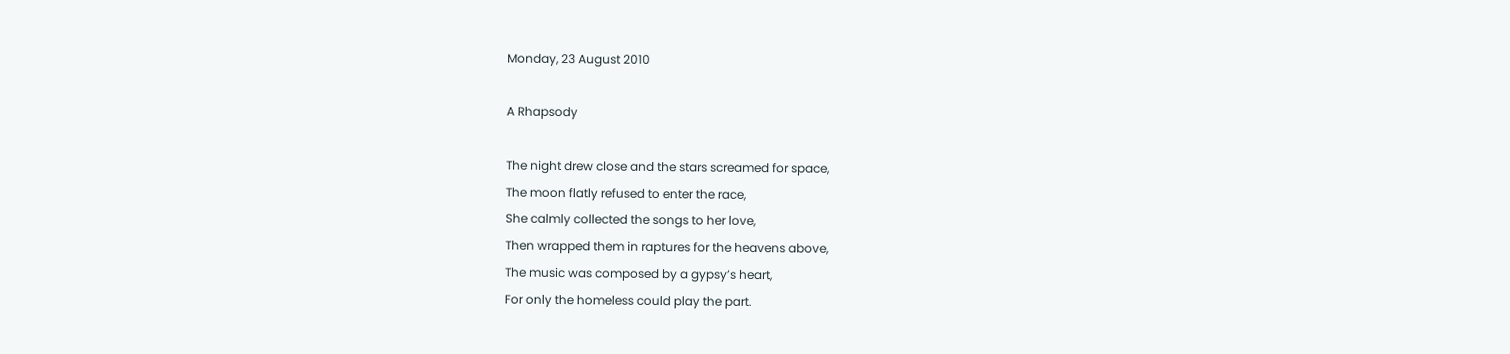Monday, 23 August 2010

A Rhapsody

The night drew close and the stars screamed for space,
The moon flatly refused to enter the race,
She calmly collected the songs to her love,
Then wrapped them in raptures for the heavens above,
The music was composed by a gypsy’s heart,
For only the homeless could play the part.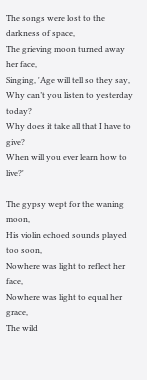The songs were lost to the darkness of space,
The grieving moon turned away her face,
Singing, 'Age will tell so they say,
Why can’t you listen to yesterday today?
Why does it take all that I have to give?
When will you ever learn how to live?'

The gypsy wept for the waning moon,
His violin echoed sounds played too soon,
Nowhere was light to reflect her face,
Nowhere was light to equal her grace,
The wild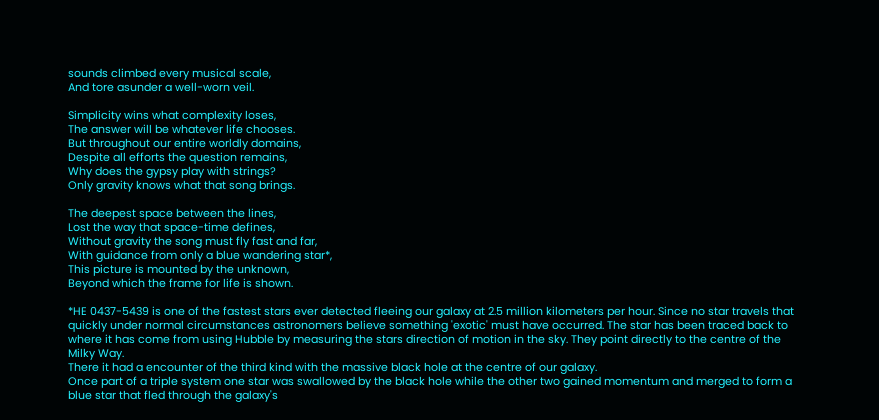sounds climbed every musical scale,
And tore asunder a well-worn veil.

Simplicity wins what complexity loses,
The answer will be whatever life chooses.
But throughout our entire worldly domains,
Despite all efforts the question remains,
Why does the gypsy play with strings?
Only gravity knows what that song brings.

The deepest space between the lines,
Lost the way that space-time defines,
Without gravity the song must fly fast and far,
With guidance from only a blue wandering star*,
This picture is mounted by the unknown,
Beyond which the frame for life is shown.

*HE 0437-5439 is one of the fastest stars ever detected fleeing our galaxy at 2.5 million kilometers per hour. Since no star travels that quickly under normal circumstances astronomers believe something 'exotic' must have occurred. The star has been traced back to where it has come from using Hubble by measuring the stars direction of motion in the sky. They point directly to the centre of the Milky Way.
There it had a encounter of the third kind with the massive black hole at the centre of our galaxy.
Once part of a triple system one star was swallowed by the black hole while the other two gained momentum and merged to form a blue star that fled through the galaxy's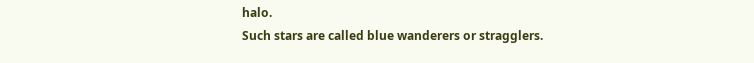halo.
Such stars are called blue wanderers or stragglers.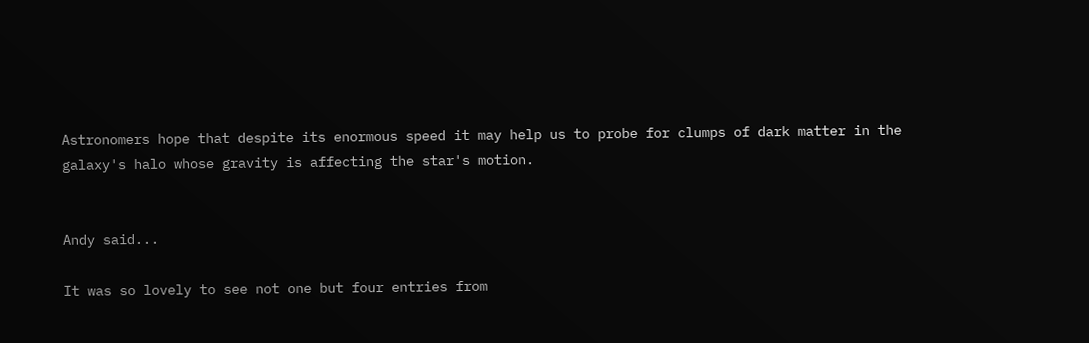Astronomers hope that despite its enormous speed it may help us to probe for clumps of dark matter in the galaxy's halo whose gravity is affecting the star's motion.


Andy said...

It was so lovely to see not one but four entries from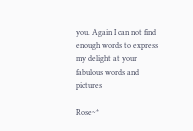you. Again I can not find enough words to express my delight at your fabulous words and pictures

Rose~*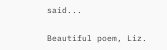said...

Beautiful poem, Liz.